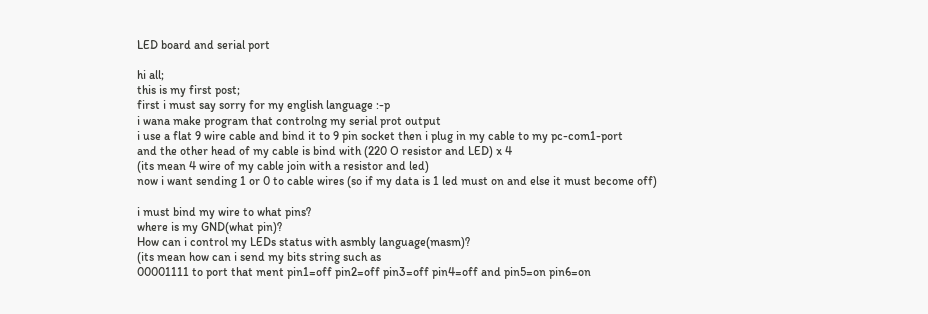LED board and serial port

hi all;
this is my first post;
first i must say sorry for my english language :-p
i wana make program that controlng my serial prot output
i use a flat 9 wire cable and bind it to 9 pin socket then i plug in my cable to my pc-com1-port
and the other head of my cable is bind with (220 O resistor and LED) x 4
(its mean 4 wire of my cable join with a resistor and led)
now i want sending 1 or 0 to cable wires (so if my data is 1 led must on and else it must become off)

i must bind my wire to what pins?
where is my GND(what pin)?
How can i control my LEDs status with asmbly language(masm)?
(its mean how can i send my bits string such as
00001111 to port that ment pin1=off pin2=off pin3=off pin4=off and pin5=on pin6=on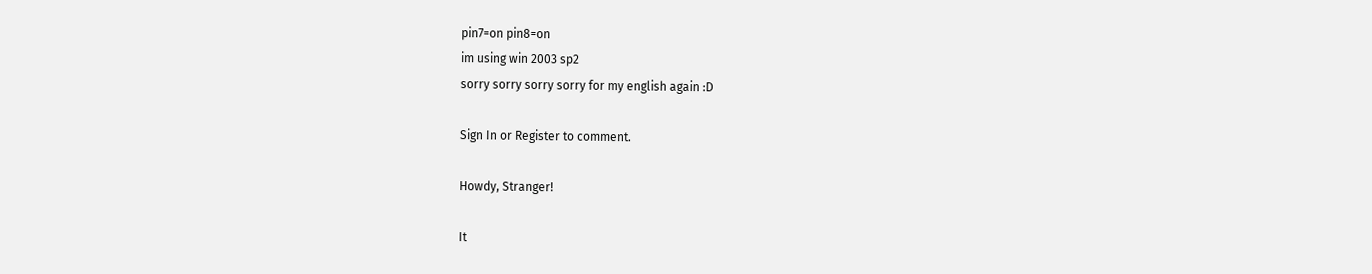pin7=on pin8=on
im using win 2003 sp2
sorry sorry sorry sorry for my english again :D

Sign In or Register to comment.

Howdy, Stranger!

It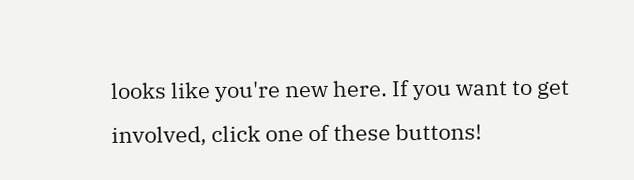looks like you're new here. If you want to get involved, click one of these buttons!